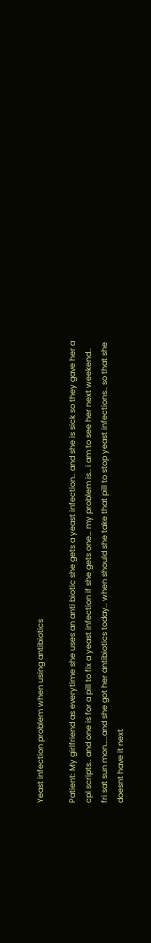Yeast infection problem when using antibiotics

Patient: My girlfriend as everytime she uses an anti biotic she gets a yeast infection.. and she is sick so they gave her a cpl scripts.. and one is for a pill to fix a yeast infection if she gets one… my problem is.. i am to see her next weekend.. fri sat sun mon…..and she got her antibiotics today.. when should she take that pill to stop yeast infections.. so that she doesnt have it next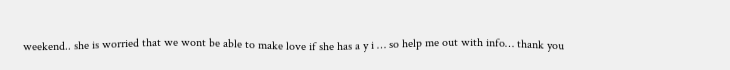weekend.. she is worried that we wont be able to make love if she has a y i … so help me out with info… thank you